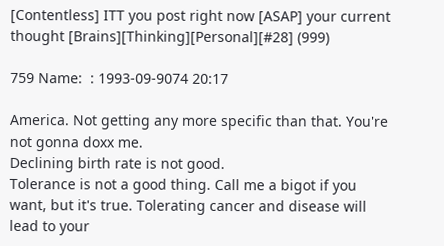[Contentless] ITT you post right now [ASAP] your current thought [Brains][Thinking][Personal][#28] (999)

759 Name:  : 1993-09-9074 20:17

America. Not getting any more specific than that. You're not gonna doxx me.
Declining birth rate is not good.
Tolerance is not a good thing. Call me a bigot if you want, but it's true. Tolerating cancer and disease will lead to your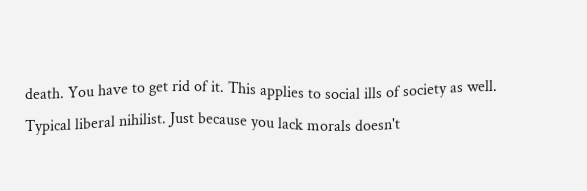death. You have to get rid of it. This applies to social ills of society as well.
Typical liberal nihilist. Just because you lack morals doesn't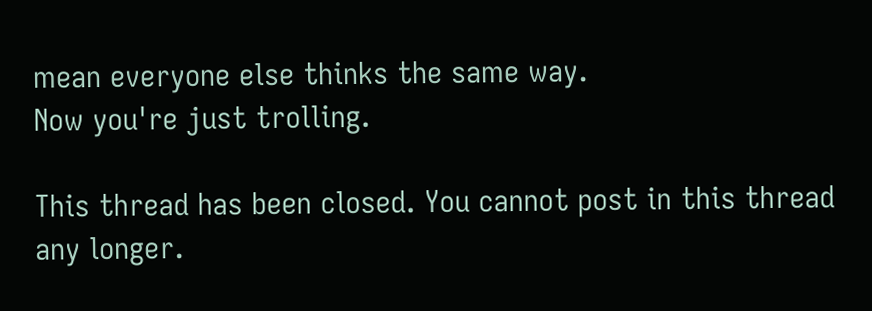mean everyone else thinks the same way.
Now you're just trolling.

This thread has been closed. You cannot post in this thread any longer.